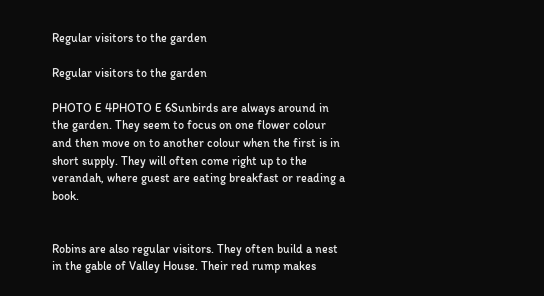Regular visitors to the garden

Regular visitors to the garden

PHOTO E 4PHOTO E 6Sunbirds are always around in the garden. They seem to focus on one flower colour and then move on to another colour when the first is in short supply. They will often come right up to the verandah, where guest are eating breakfast or reading a book.


Robins are also regular visitors. They often build a nest in the gable of Valley House. Their red rump makes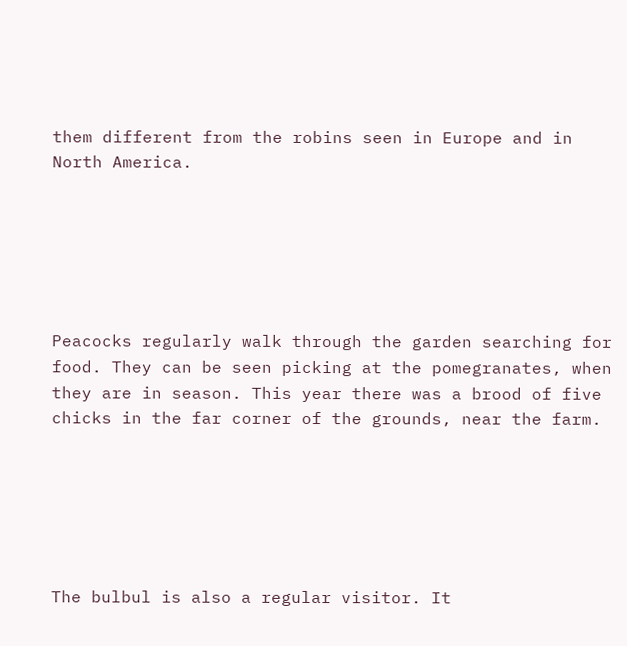them different from the robins seen in Europe and in North America.






Peacocks regularly walk through the garden searching for food. They can be seen picking at the pomegranates, when they are in season. This year there was a brood of five chicks in the far corner of the grounds, near the farm.






The bulbul is also a regular visitor. It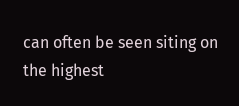can often be seen siting on the highest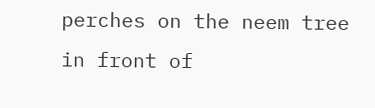perches on the neem tree in front of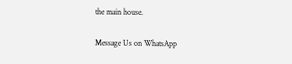the main house.

Message Us on WhatsApp